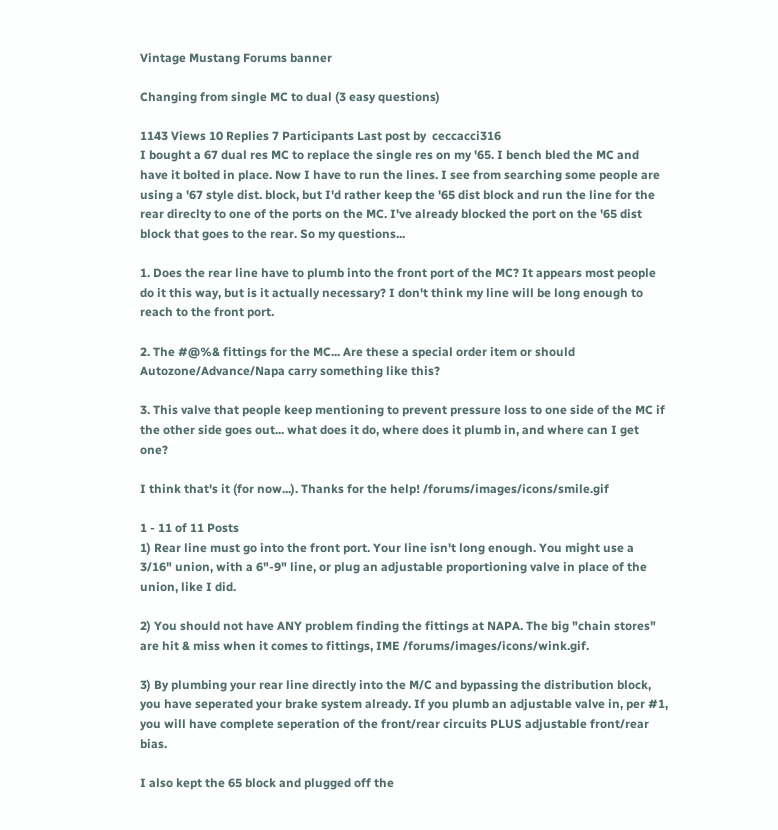Vintage Mustang Forums banner

Changing from single MC to dual (3 easy questions)

1143 Views 10 Replies 7 Participants Last post by  ceccacci316
I bought a 67 dual res MC to replace the single res on my '65. I bench bled the MC and have it bolted in place. Now I have to run the lines. I see from searching some people are using a '67 style dist. block, but I'd rather keep the '65 dist block and run the line for the rear direclty to one of the ports on the MC. I've already blocked the port on the '65 dist block that goes to the rear. So my questions...

1. Does the rear line have to plumb into the front port of the MC? It appears most people do it this way, but is it actually necessary? I don't think my line will be long enough to reach to the front port.

2. The #@%& fittings for the MC... Are these a special order item or should Autozone/Advance/Napa carry something like this?

3. This valve that people keep mentioning to prevent pressure loss to one side of the MC if the other side goes out... what does it do, where does it plumb in, and where can I get one?

I think that's it (for now...). Thanks for the help! /forums/images/icons/smile.gif

1 - 11 of 11 Posts
1) Rear line must go into the front port. Your line isn't long enough. You might use a 3/16" union, with a 6"-9" line, or plug an adjustable proportioning valve in place of the union, like I did.

2) You should not have ANY problem finding the fittings at NAPA. The big "chain stores" are hit & miss when it comes to fittings, IME /forums/images/icons/wink.gif.

3) By plumbing your rear line directly into the M/C and bypassing the distribution block, you have seperated your brake system already. If you plumb an adjustable valve in, per #1, you will have complete seperation of the front/rear circuits PLUS adjustable front/rear bias.

I also kept the 65 block and plugged off the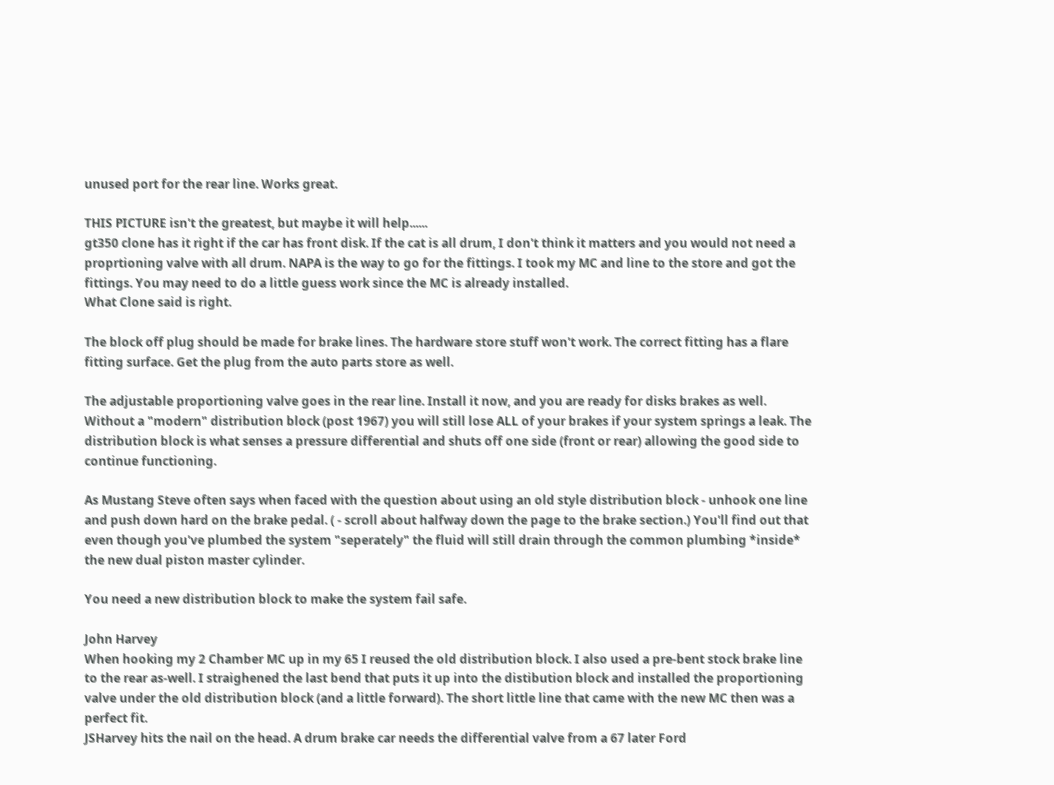unused port for the rear line. Works great.

THIS PICTURE isn't the greatest, but maybe it will help......
gt350 clone has it right if the car has front disk. If the cat is all drum, I don't think it matters and you would not need a proprtioning valve with all drum. NAPA is the way to go for the fittings. I took my MC and line to the store and got the fittings. You may need to do a little guess work since the MC is already installed.
What Clone said is right.

The block off plug should be made for brake lines. The hardware store stuff won't work. The correct fitting has a flare fitting surface. Get the plug from the auto parts store as well.

The adjustable proportioning valve goes in the rear line. Install it now, and you are ready for disks brakes as well.
Without a "modern" distribution block (post 1967) you will still lose ALL of your brakes if your system springs a leak. The distribution block is what senses a pressure differential and shuts off one side (front or rear) allowing the good side to continue functioning.

As Mustang Steve often says when faced with the question about using an old style distribution block - unhook one line and push down hard on the brake pedal. ( - scroll about halfway down the page to the brake section.) You'll find out that even though you've plumbed the system "seperately" the fluid will still drain through the common plumbing *inside* the new dual piston master cylinder.

You need a new distribution block to make the system fail safe.

John Harvey
When hooking my 2 Chamber MC up in my 65 I reused the old distribution block. I also used a pre-bent stock brake line to the rear as-well. I straighened the last bend that puts it up into the distibution block and installed the proportioning valve under the old distribution block (and a little forward). The short little line that came with the new MC then was a perfect fit.
JSHarvey hits the nail on the head. A drum brake car needs the differential valve from a 67 later Ford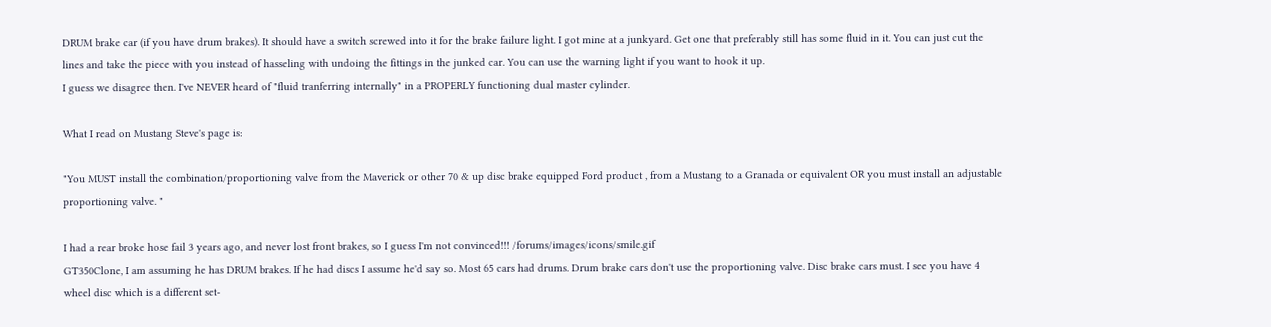DRUM brake car (if you have drum brakes). It should have a switch screwed into it for the brake failure light. I got mine at a junkyard. Get one that preferably still has some fluid in it. You can just cut the lines and take the piece with you instead of hasseling with undoing the fittings in the junked car. You can use the warning light if you want to hook it up.
I guess we disagree then. I've NEVER heard of "fluid tranferring internally" in a PROPERLY functioning dual master cylinder.

What I read on Mustang Steve's page is:

"You MUST install the combination/proportioning valve from the Maverick or other 70 & up disc brake equipped Ford product , from a Mustang to a Granada or equivalent OR you must install an adjustable proportioning valve. "

I had a rear broke hose fail 3 years ago, and never lost front brakes, so I guess I'm not convinced!!! /forums/images/icons/smile.gif
GT350Clone, I am assuming he has DRUM brakes. If he had discs I assume he'd say so. Most 65 cars had drums. Drum brake cars don't use the proportioning valve. Disc brake cars must. I see you have 4 wheel disc which is a different set-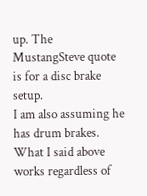up. The MustangSteve quote is for a disc brake setup.
I am also assuming he has drum brakes. What I said above works regardless of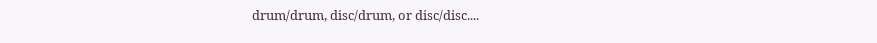drum/drum, disc/drum, or disc/disc....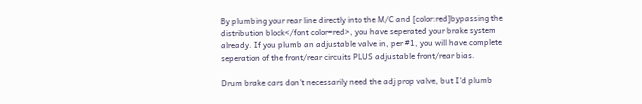By plumbing your rear line directly into the M/C and [color:red]bypassing the distribution block</font color=red>, you have seperated your brake system already. If you plumb an adjustable valve in, per #1, you will have complete seperation of the front/rear circuits PLUS adjustable front/rear bias.

Drum brake cars don't necessarily need the adj prop valve, but I'd plumb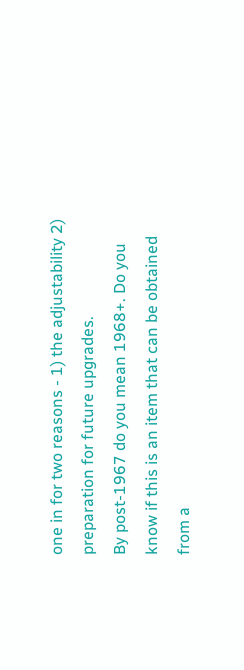one in for two reasons - 1) the adjustability 2) preparation for future upgrades.
By post-1967 do you mean 1968+. Do you know if this is an item that can be obtained from a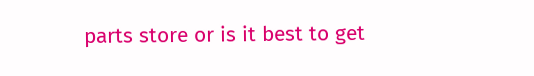parts store or is it best to get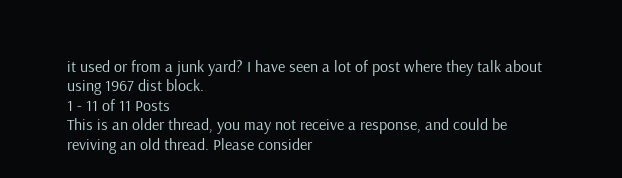it used or from a junk yard? I have seen a lot of post where they talk about using 1967 dist block.
1 - 11 of 11 Posts
This is an older thread, you may not receive a response, and could be reviving an old thread. Please consider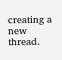creating a new thread.